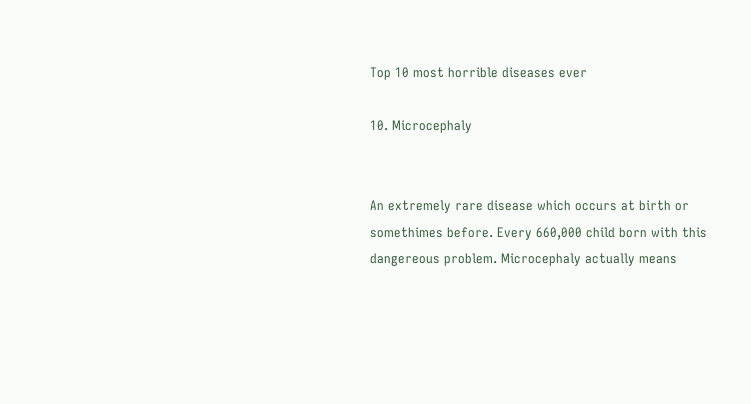Top 10 most horrible diseases ever

10. Microcephaly


An extremely rare disease which occurs at birth or somethimes before. Every 660,000 child born with this dangereous problem. Microcephaly actually means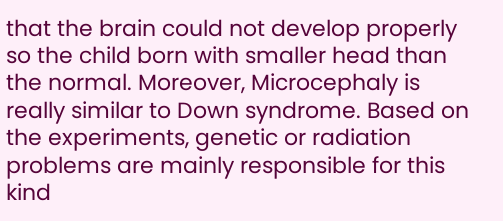that the brain could not develop properly so the child born with smaller head than the normal. Moreover, Microcephaly is really similar to Down syndrome. Based on the experiments, genetic or radiation problems are mainly responsible for this kind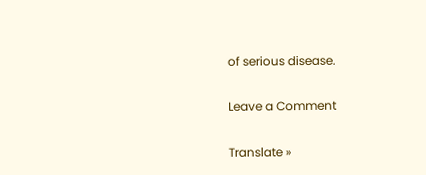of serious disease.

Leave a Comment

Translate »